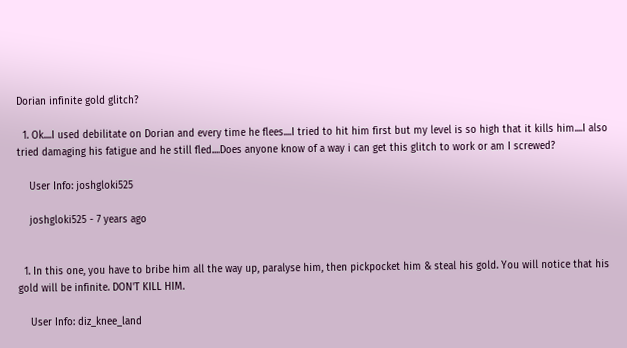Dorian infinite gold glitch?

  1. Ok....I used debilitate on Dorian and every time he flees....I tried to hit him first but my level is so high that it kills him....I also tried damaging his fatigue and he still fled....Does anyone know of a way i can get this glitch to work or am I screwed?

    User Info: joshgloki525

    joshgloki525 - 7 years ago


  1. In this one, you have to bribe him all the way up, paralyse him, then pickpocket him & steal his gold. You will notice that his gold will be infinite. DON'T KILL HIM.

    User Info: diz_knee_land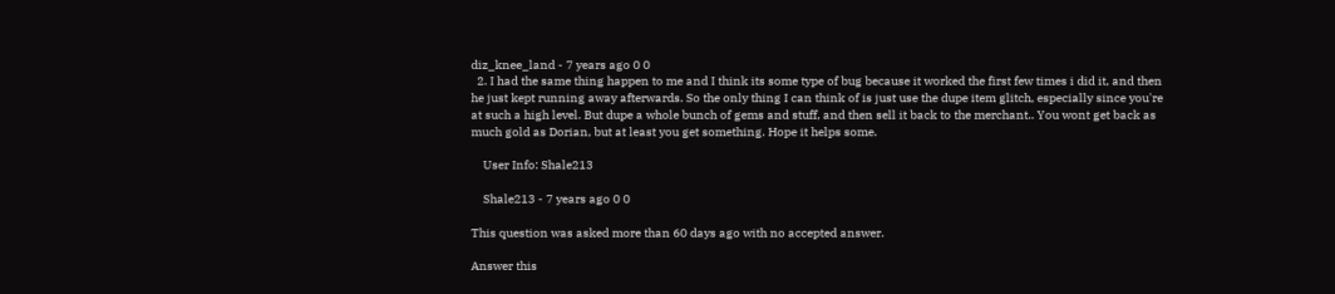diz_knee_land - 7 years ago 0 0
  2. I had the same thing happen to me and I think its some type of bug because it worked the first few times i did it, and then he just kept running away afterwards. So the only thing I can think of is just use the dupe item glitch, especially since you're at such a high level. But dupe a whole bunch of gems and stuff, and then sell it back to the merchant.. You wont get back as much gold as Dorian, but at least you get something. Hope it helps some.

    User Info: Shale213

    Shale213 - 7 years ago 0 0

This question was asked more than 60 days ago with no accepted answer.

Answer this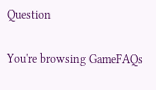Question

You're browsing GameFAQs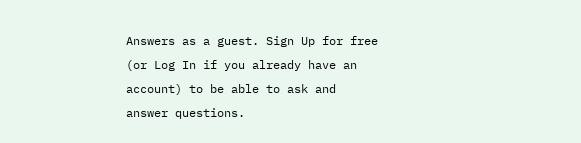Answers as a guest. Sign Up for free (or Log In if you already have an account) to be able to ask and answer questions.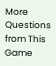More Questions from This Game